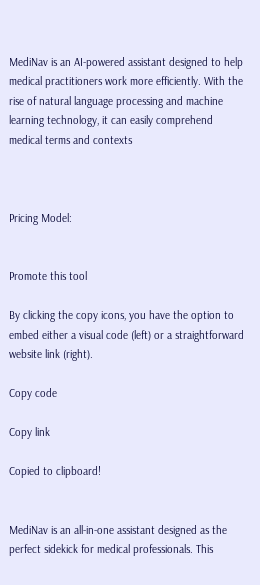MediNav is an AI-powered assistant designed to help medical practitioners work more efficiently. With the rise of natural language processing and machine learning technology, it can easily comprehend medical terms and contexts



Pricing Model:


Promote this tool

By clicking the copy icons, you have the option to embed either a visual code (left) or a straightforward website link (right).

Copy code

Copy link

Copied to clipboard!


MediNav is an all-in-one assistant designed as the perfect sidekick for medical professionals. This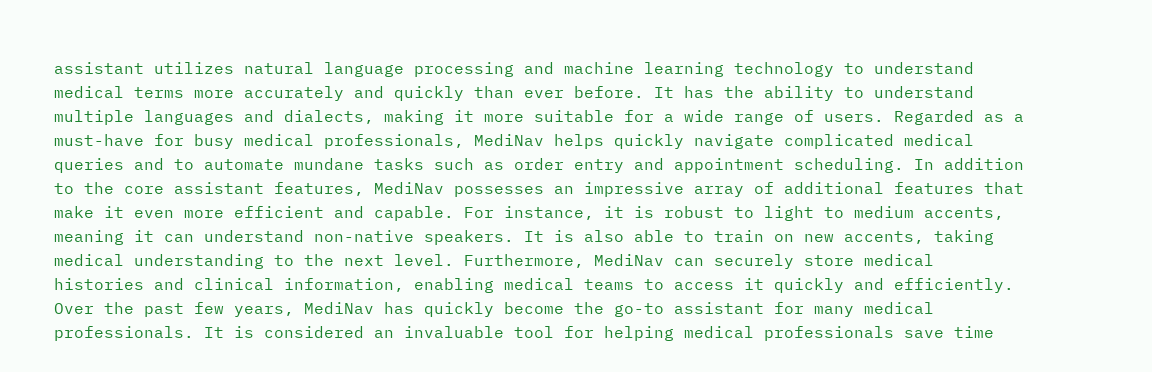assistant utilizes natural language processing and machine learning technology to understand medical terms more accurately and quickly than ever before. It has the ability to understand multiple languages and dialects, making it more suitable for a wide range of users. Regarded as a must-have for busy medical professionals, MediNav helps quickly navigate complicated medical queries and to automate mundane tasks such as order entry and appointment scheduling. In addition to the core assistant features, MediNav possesses an impressive array of additional features that make it even more efficient and capable. For instance, it is robust to light to medium accents, meaning it can understand non-native speakers. It is also able to train on new accents, taking medical understanding to the next level. Furthermore, MediNav can securely store medical histories and clinical information, enabling medical teams to access it quickly and efficiently. Over the past few years, MediNav has quickly become the go-to assistant for many medical professionals. It is considered an invaluable tool for helping medical professionals save time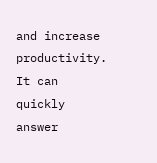and increase productivity. It can quickly answer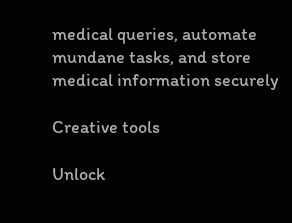medical queries, automate mundane tasks, and store medical information securely

Creative tools

Unlock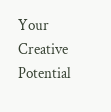Your Creative Potential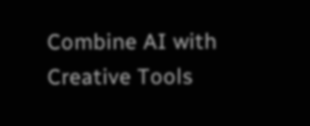Combine AI with Creative Tools